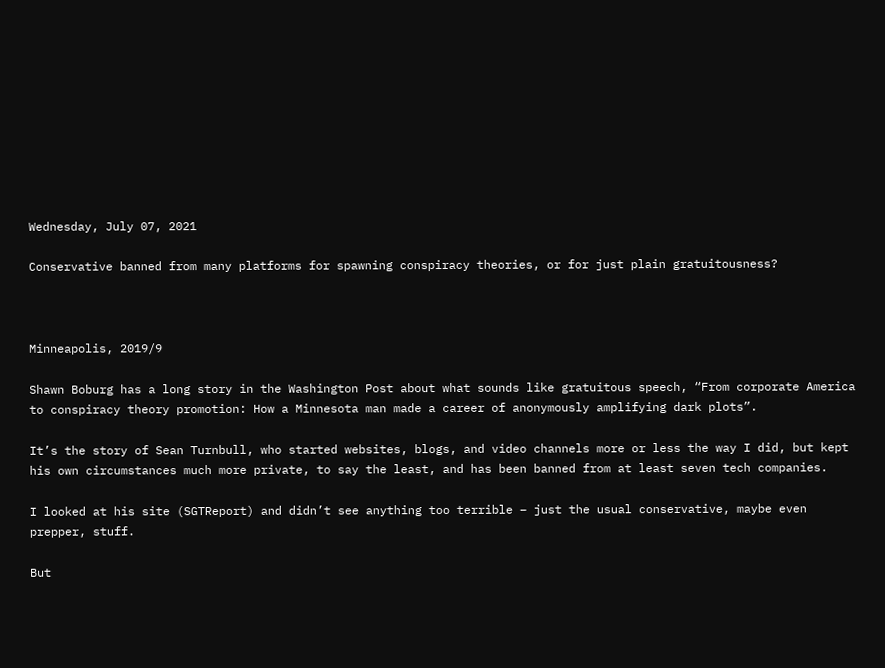Wednesday, July 07, 2021

Conservative banned from many platforms for spawning conspiracy theories, or for just plain gratuitousness?



Minneapolis, 2019/9

Shawn Boburg has a long story in the Washington Post about what sounds like gratuitous speech, “From corporate America to conspiracy theory promotion: How a Minnesota man made a career of anonymously amplifying dark plots”.

It’s the story of Sean Turnbull, who started websites, blogs, and video channels more or less the way I did, but kept his own circumstances much more private, to say the least, and has been banned from at least seven tech companies.

I looked at his site (SGTReport) and didn’t see anything too terrible – just the usual conservative, maybe even prepper, stuff.

But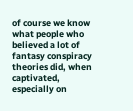of course we know what people who believed a lot of fantasy conspiracy theories did, when captivated, especially on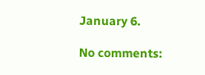January 6.

No comments: